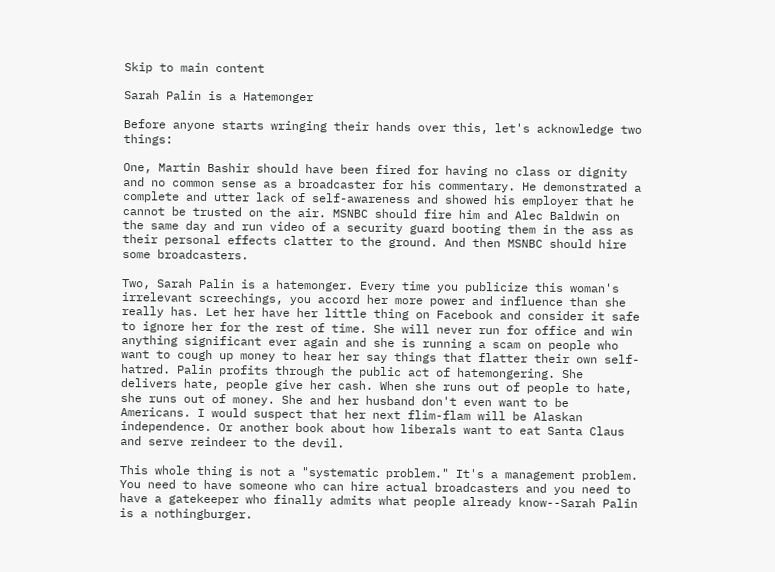Skip to main content

Sarah Palin is a Hatemonger

Before anyone starts wringing their hands over this, let's acknowledge two things:

One, Martin Bashir should have been fired for having no class or dignity and no common sense as a broadcaster for his commentary. He demonstrated a complete and utter lack of self-awareness and showed his employer that he cannot be trusted on the air. MSNBC should fire him and Alec Baldwin on the same day and run video of a security guard booting them in the ass as their personal effects clatter to the ground. And then MSNBC should hire some broadcasters.

Two, Sarah Palin is a hatemonger. Every time you publicize this woman's irrelevant screechings, you accord her more power and influence than she really has. Let her have her little thing on Facebook and consider it safe to ignore her for the rest of time. She will never run for office and win anything significant ever again and she is running a scam on people who want to cough up money to hear her say things that flatter their own self-hatred. Palin profits through the public act of hatemongering. She delivers hate, people give her cash. When she runs out of people to hate, she runs out of money. She and her husband don't even want to be Americans. I would suspect that her next flim-flam will be Alaskan independence. Or another book about how liberals want to eat Santa Claus and serve reindeer to the devil.

This whole thing is not a "systematic problem." It's a management problem. You need to have someone who can hire actual broadcasters and you need to have a gatekeeper who finally admits what people already know--Sarah Palin is a nothingburger.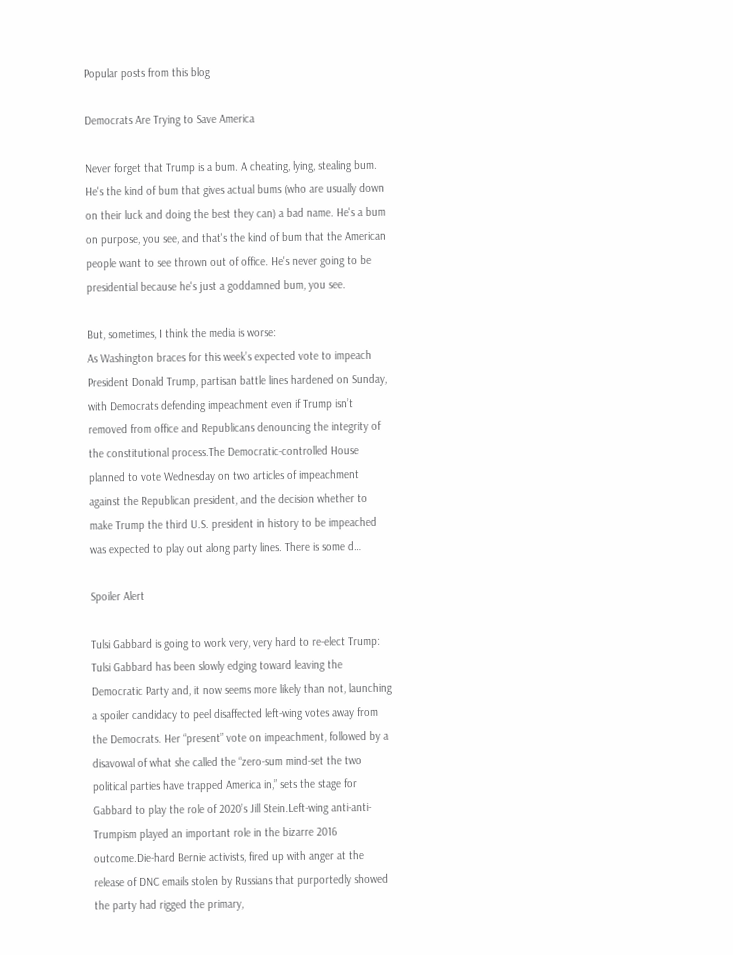Popular posts from this blog

Democrats Are Trying to Save America

Never forget that Trump is a bum. A cheating, lying, stealing bum. He's the kind of bum that gives actual bums (who are usually down on their luck and doing the best they can) a bad name. He's a bum on purpose, you see, and that's the kind of bum that the American people want to see thrown out of office. He's never going to be presidential because he's just a goddamned bum, you see.

But, sometimes, I think the media is worse:
As Washington braces for this week’s expected vote to impeach President Donald Trump, partisan battle lines hardened on Sunday, with Democrats defending impeachment even if Trump isn’t removed from office and Republicans denouncing the integrity of the constitutional process.The Democratic-controlled House planned to vote Wednesday on two articles of impeachment against the Republican president, and the decision whether to make Trump the third U.S. president in history to be impeached was expected to play out along party lines. There is some d…

Spoiler Alert

Tulsi Gabbard is going to work very, very hard to re-elect Trump:
Tulsi Gabbard has been slowly edging toward leaving the Democratic Party and, it now seems more likely than not, launching a spoiler candidacy to peel disaffected left-wing votes away from the Democrats. Her “present” vote on impeachment, followed by a disavowal of what she called the “zero-sum mind-set the two political parties have trapped America in,” sets the stage for Gabbard to play the role of 2020’s Jill Stein.Left-wing anti-anti-Trumpism played an important role in the bizarre 2016 outcome.Die-hard Bernie activists, fired up with anger at the release of DNC emails stolen by Russians that purportedly showed the party had rigged the primary,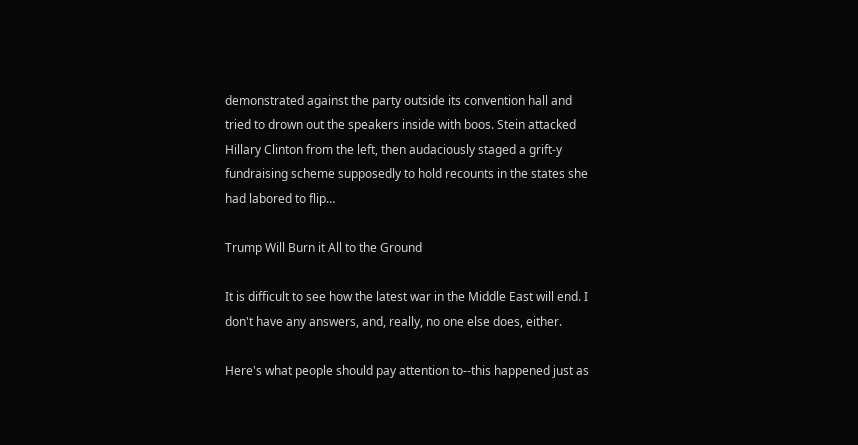demonstrated against the party outside its convention hall and tried to drown out the speakers inside with boos. Stein attacked Hillary Clinton from the left, then audaciously staged a grift-y fundraising scheme supposedly to hold recounts in the states she had labored to flip…

Trump Will Burn it All to the Ground

It is difficult to see how the latest war in the Middle East will end. I don't have any answers, and, really, no one else does, either.

Here's what people should pay attention to--this happened just as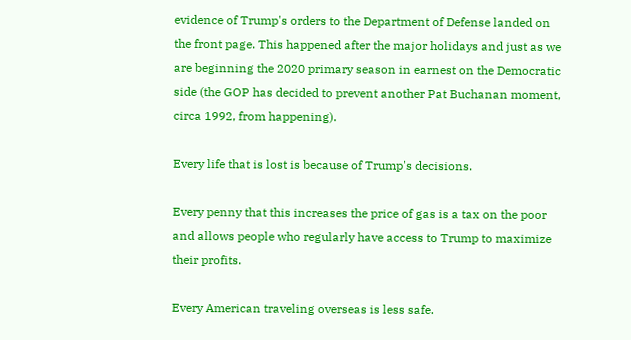evidence of Trump's orders to the Department of Defense landed on the front page. This happened after the major holidays and just as we are beginning the 2020 primary season in earnest on the Democratic side (the GOP has decided to prevent another Pat Buchanan moment, circa 1992, from happening).

Every life that is lost is because of Trump's decisions.

Every penny that this increases the price of gas is a tax on the poor and allows people who regularly have access to Trump to maximize their profits.

Every American traveling overseas is less safe.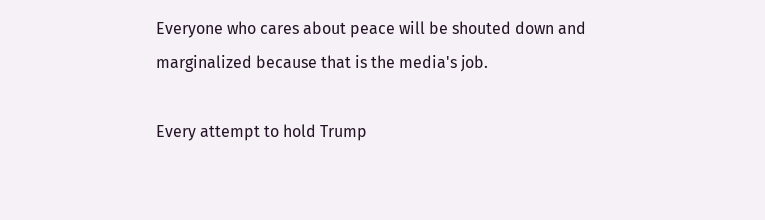Everyone who cares about peace will be shouted down and marginalized because that is the media's job.

Every attempt to hold Trump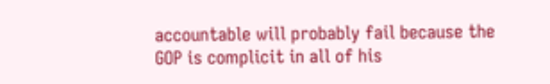accountable will probably fail because the GOP is complicit in all of his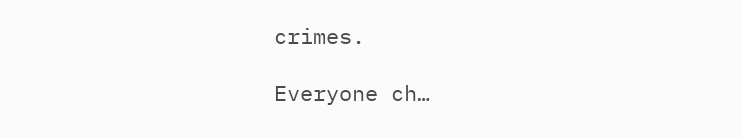crimes.

Everyone ch…